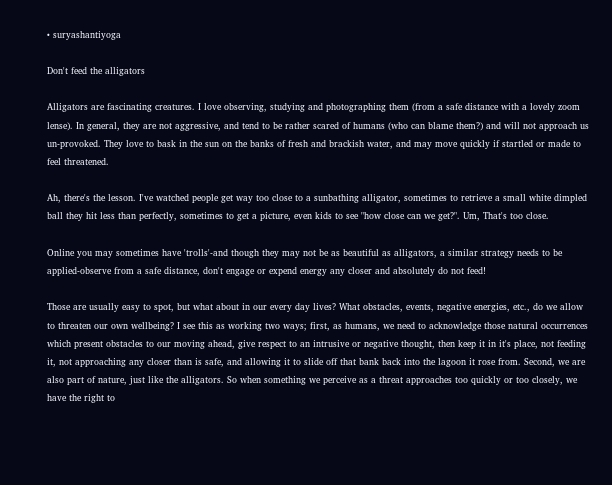• suryashantiyoga

Don't feed the alligators

Alligators are fascinating creatures. I love observing, studying and photographing them (from a safe distance with a lovely zoom lense). In general, they are not aggressive, and tend to be rather scared of humans (who can blame them?) and will not approach us un-provoked. They love to bask in the sun on the banks of fresh and brackish water, and may move quickly if startled or made to feel threatened.

Ah, there's the lesson. I've watched people get way too close to a sunbathing alligator, sometimes to retrieve a small white dimpled ball they hit less than perfectly, sometimes to get a picture, even kids to see "how close can we get?". Um, That's too close.

Online you may sometimes have 'trolls'-and though they may not be as beautiful as alligators, a similar strategy needs to be applied-observe from a safe distance, don't engage or expend energy any closer and absolutely do not feed!

Those are usually easy to spot, but what about in our every day lives? What obstacles, events, negative energies, etc., do we allow to threaten our own wellbeing? I see this as working two ways; first, as humans, we need to acknowledge those natural occurrences which present obstacles to our moving ahead, give respect to an intrusive or negative thought, then keep it in it's place, not feeding it, not approaching any closer than is safe, and allowing it to slide off that bank back into the lagoon it rose from. Second, we are also part of nature, just like the alligators. So when something we perceive as a threat approaches too quickly or too closely, we have the right to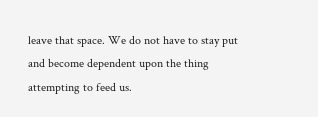leave that space. We do not have to stay put and become dependent upon the thing attempting to feed us.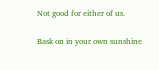Not good for either of us.

Bask on in your own sunshine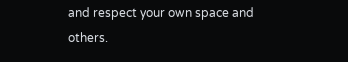and respect your own space and others.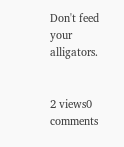Don't feed your alligators.


2 views0 comments